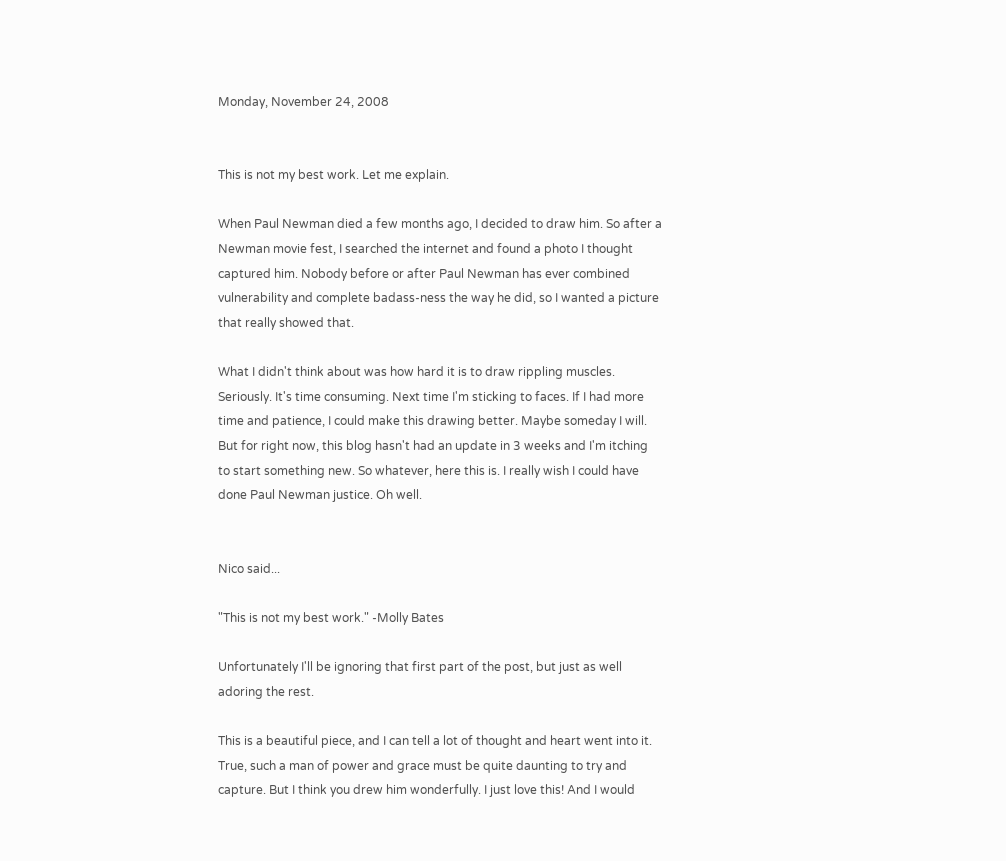Monday, November 24, 2008


This is not my best work. Let me explain.

When Paul Newman died a few months ago, I decided to draw him. So after a Newman movie fest, I searched the internet and found a photo I thought captured him. Nobody before or after Paul Newman has ever combined vulnerability and complete badass-ness the way he did, so I wanted a picture that really showed that.

What I didn't think about was how hard it is to draw rippling muscles. Seriously. It's time consuming. Next time I'm sticking to faces. If I had more time and patience, I could make this drawing better. Maybe someday I will. But for right now, this blog hasn't had an update in 3 weeks and I'm itching to start something new. So whatever, here this is. I really wish I could have done Paul Newman justice. Oh well.


Nico said...

"This is not my best work." -Molly Bates

Unfortunately I'll be ignoring that first part of the post, but just as well adoring the rest.

This is a beautiful piece, and I can tell a lot of thought and heart went into it. True, such a man of power and grace must be quite daunting to try and capture. But I think you drew him wonderfully. I just love this! And I would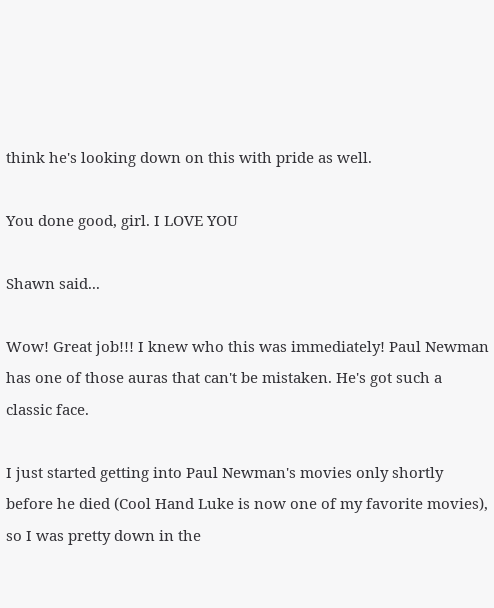think he's looking down on this with pride as well.

You done good, girl. I LOVE YOU

Shawn said...

Wow! Great job!!! I knew who this was immediately! Paul Newman has one of those auras that can't be mistaken. He's got such a classic face.

I just started getting into Paul Newman's movies only shortly before he died (Cool Hand Luke is now one of my favorite movies), so I was pretty down in the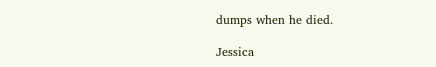dumps when he died.

Jessica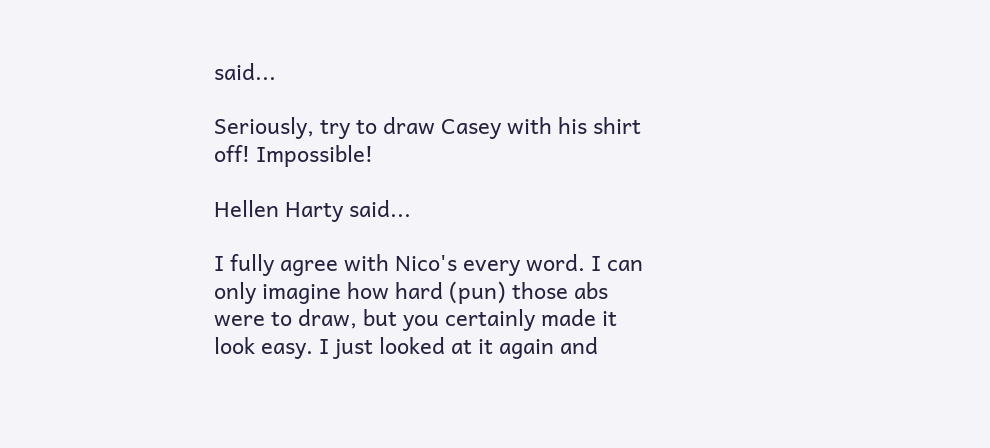said...

Seriously, try to draw Casey with his shirt off! Impossible!

Hellen Harty said...

I fully agree with Nico's every word. I can only imagine how hard (pun) those abs were to draw, but you certainly made it look easy. I just looked at it again and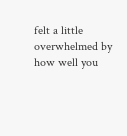felt a little overwhelmed by how well you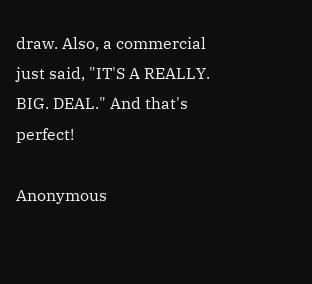draw. Also, a commercial just said, "IT'S A REALLY. BIG. DEAL." And that's perfect!

Anonymous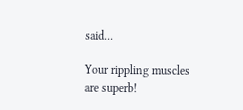said...

Your rippling muscles are superb!